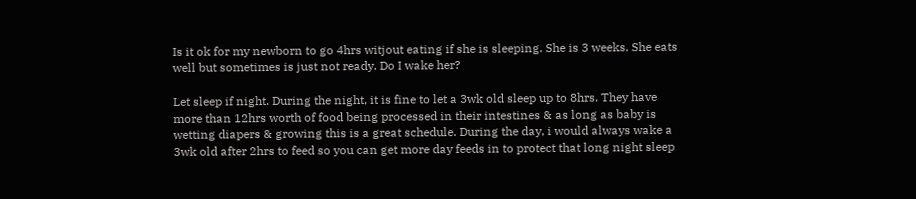Is it ok for my newborn to go 4hrs witjout eating if she is sleeping. She is 3 weeks. She eats well but sometimes is just not ready. Do I wake her?

Let sleep if night. During the night, it is fine to let a 3wk old sleep up to 8hrs. They have more than 12hrs worth of food being processed in their intestines & as long as baby is wetting diapers & growing this is a great schedule. During the day, i would always wake a 3wk old after 2hrs to feed so you can get more day feeds in to protect that long night sleep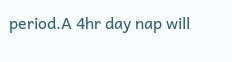period.A 4hr day nap will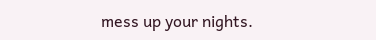mess up your nights.